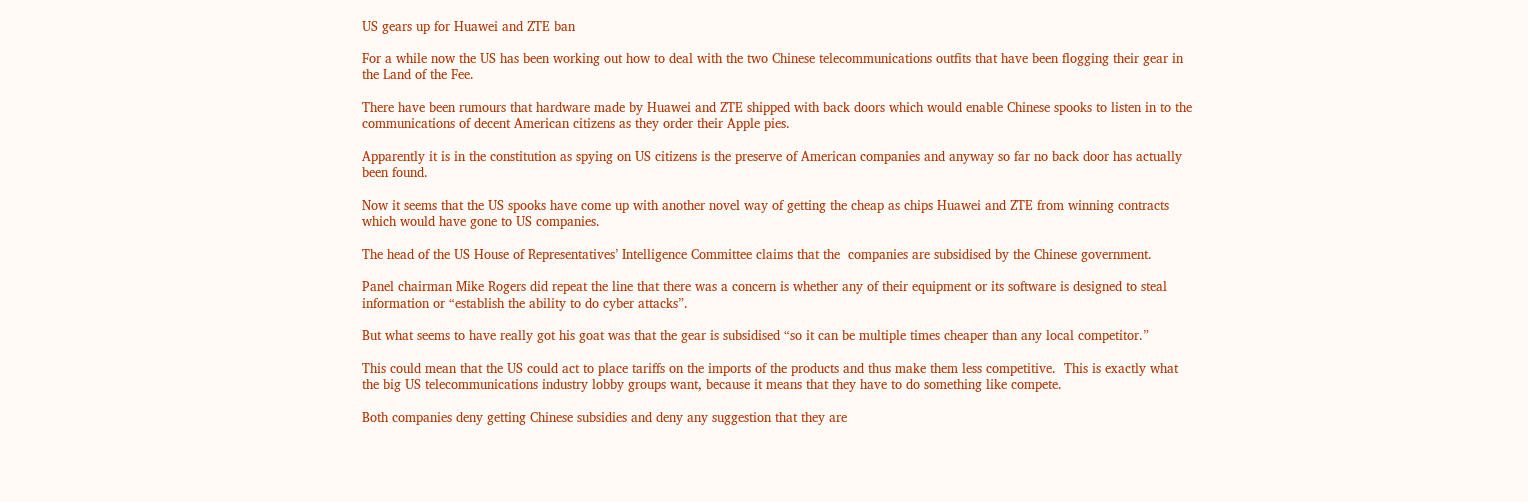US gears up for Huawei and ZTE ban

For a while now the US has been working out how to deal with the two Chinese telecommunications outfits that have been flogging their gear in the Land of the Fee.

There have been rumours that hardware made by Huawei and ZTE shipped with back doors which would enable Chinese spooks to listen in to the communications of decent American citizens as they order their Apple pies.

Apparently it is in the constitution as spying on US citizens is the preserve of American companies and anyway so far no back door has actually been found.

Now it seems that the US spooks have come up with another novel way of getting the cheap as chips Huawei and ZTE from winning contracts which would have gone to US companies.

The head of the US House of Representatives’ Intelligence Committee claims that the  companies are subsidised by the Chinese government.

Panel chairman Mike Rogers did repeat the line that there was a concern is whether any of their equipment or its software is designed to steal information or “establish the ability to do cyber attacks”.

But what seems to have really got his goat was that the gear is subsidised “so it can be multiple times cheaper than any local competitor.”

This could mean that the US could act to place tariffs on the imports of the products and thus make them less competitive.  This is exactly what the big US telecommunications industry lobby groups want, because it means that they have to do something like compete.

Both companies deny getting Chinese subsidies and deny any suggestion that they are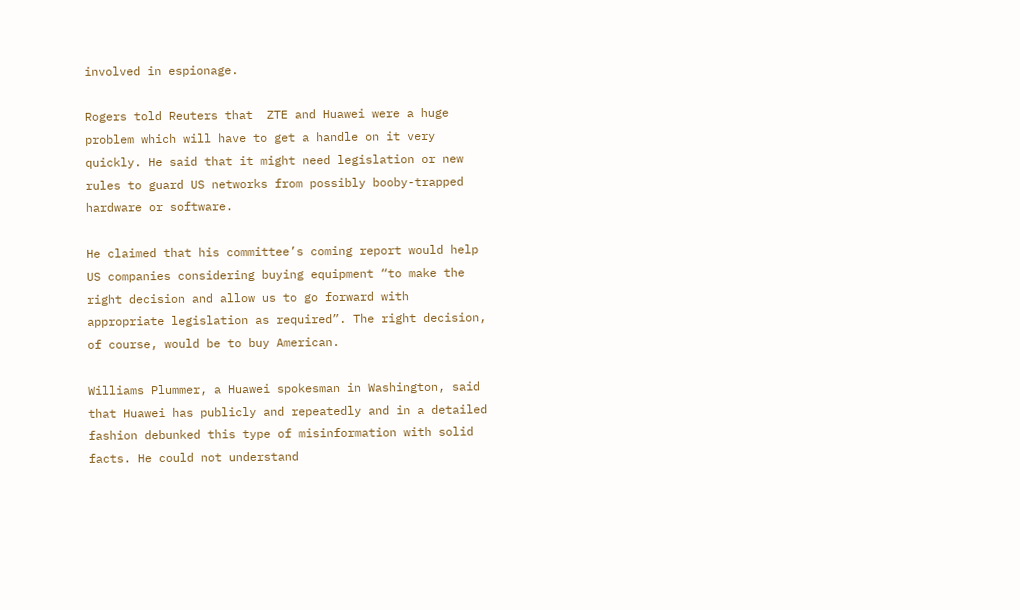involved in espionage.

Rogers told Reuters that  ZTE and Huawei were a huge problem which will have to get a handle on it very quickly. He said that it might need legislation or new rules to guard US networks from possibly booby-trapped hardware or software.

He claimed that his committee’s coming report would help US companies considering buying equipment “to make the right decision and allow us to go forward with appropriate legislation as required”. The right decision, of course, would be to buy American.

Williams Plummer, a Huawei spokesman in Washington, said that Huawei has publicly and repeatedly and in a detailed fashion debunked this type of misinformation with solid facts. He could not understand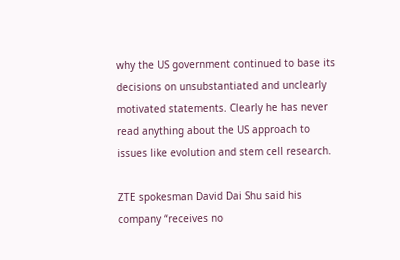why the US government continued to base its decisions on unsubstantiated and unclearly motivated statements. Clearly he has never read anything about the US approach to issues like evolution and stem cell research.

ZTE spokesman David Dai Shu said his company “receives no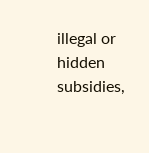illegal or hidden subsidies,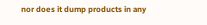nor does it dump products in any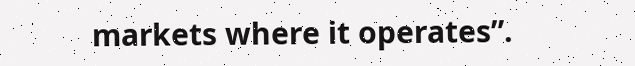markets where it operates”.